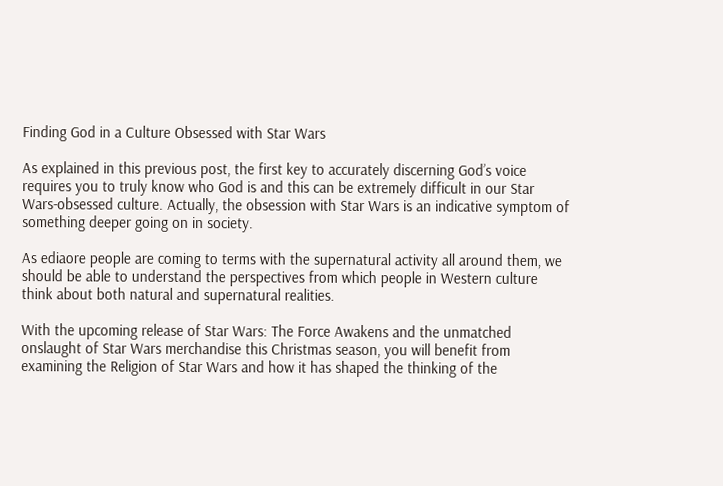Finding God in a Culture Obsessed with Star Wars

As explained in this previous post, the first key to accurately discerning God’s voice requires you to truly know who God is and this can be extremely difficult in our Star Wars-obsessed culture. Actually, the obsession with Star Wars is an indicative symptom of something deeper going on in society.

As ediaore people are coming to terms with the supernatural activity all around them, we should be able to understand the perspectives from which people in Western culture think about both natural and supernatural realities.

With the upcoming release of Star Wars: The Force Awakens and the unmatched onslaught of Star Wars merchandise this Christmas season, you will benefit from examining the Religion of Star Wars and how it has shaped the thinking of the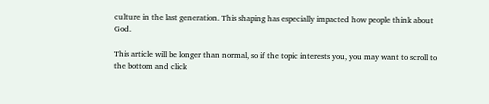culture in the last generation. This shaping has especially impacted how people think about God.

This article will be longer than normal, so if the topic interests you, you may want to scroll to the bottom and click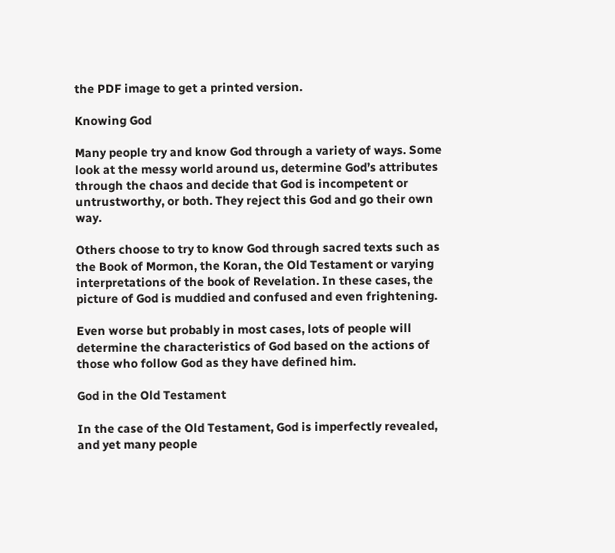the PDF image to get a printed version.

Knowing God

Many people try and know God through a variety of ways. Some look at the messy world around us, determine God’s attributes through the chaos and decide that God is incompetent or untrustworthy, or both. They reject this God and go their own way.

Others choose to try to know God through sacred texts such as the Book of Mormon, the Koran, the Old Testament or varying interpretations of the book of Revelation. In these cases, the picture of God is muddied and confused and even frightening.

Even worse but probably in most cases, lots of people will determine the characteristics of God based on the actions of those who follow God as they have defined him.

God in the Old Testament

In the case of the Old Testament, God is imperfectly revealed, and yet many people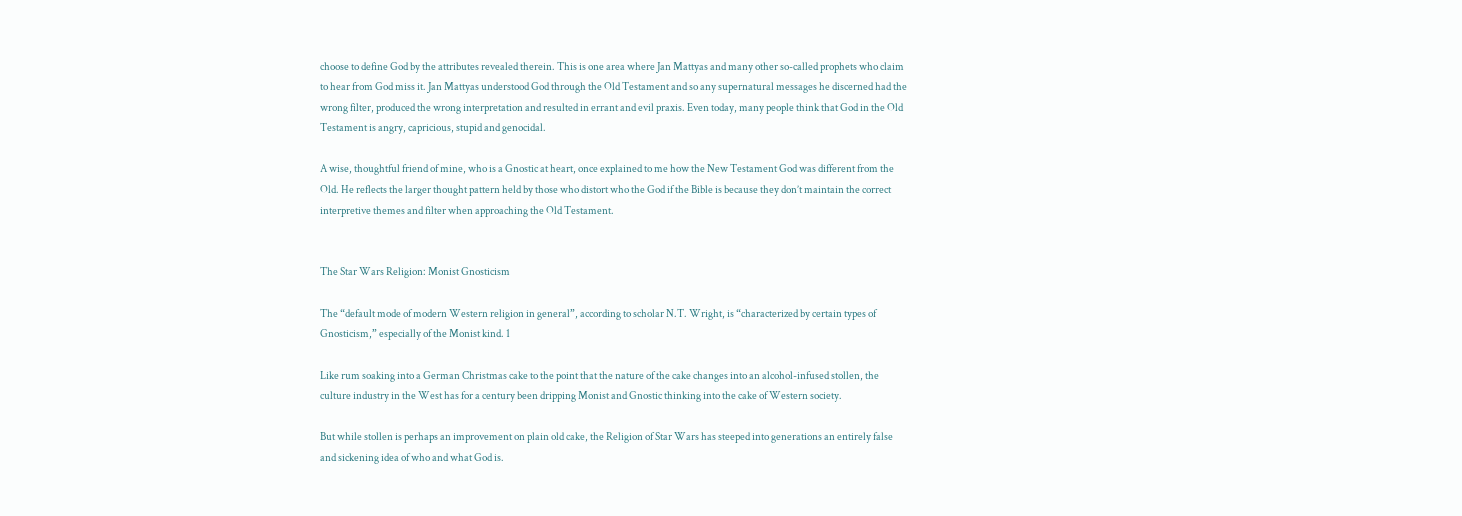choose to define God by the attributes revealed therein. This is one area where Jan Mattyas and many other so-called prophets who claim to hear from God miss it. Jan Mattyas understood God through the Old Testament and so any supernatural messages he discerned had the wrong filter, produced the wrong interpretation and resulted in errant and evil praxis. Even today, many people think that God in the Old Testament is angry, capricious, stupid and genocidal.

A wise, thoughtful friend of mine, who is a Gnostic at heart, once explained to me how the New Testament God was different from the Old. He reflects the larger thought pattern held by those who distort who the God if the Bible is because they don’t maintain the correct interpretive themes and filter when approaching the Old Testament.


The Star Wars Religion: Monist Gnosticism

The “default mode of modern Western religion in general”, according to scholar N.T. Wright, is “characterized by certain types of Gnosticism,” especially of the Monist kind. 1

Like rum soaking into a German Christmas cake to the point that the nature of the cake changes into an alcohol-infused stollen, the culture industry in the West has for a century been dripping Monist and Gnostic thinking into the cake of Western society.

But while stollen is perhaps an improvement on plain old cake, the Religion of Star Wars has steeped into generations an entirely false and sickening idea of who and what God is.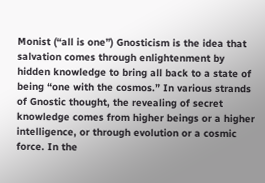Monist (“all is one”) Gnosticism is the idea that salvation comes through enlightenment by hidden knowledge to bring all back to a state of being “one with the cosmos.” In various strands of Gnostic thought, the revealing of secret knowledge comes from higher beings or a higher intelligence, or through evolution or a cosmic force. In the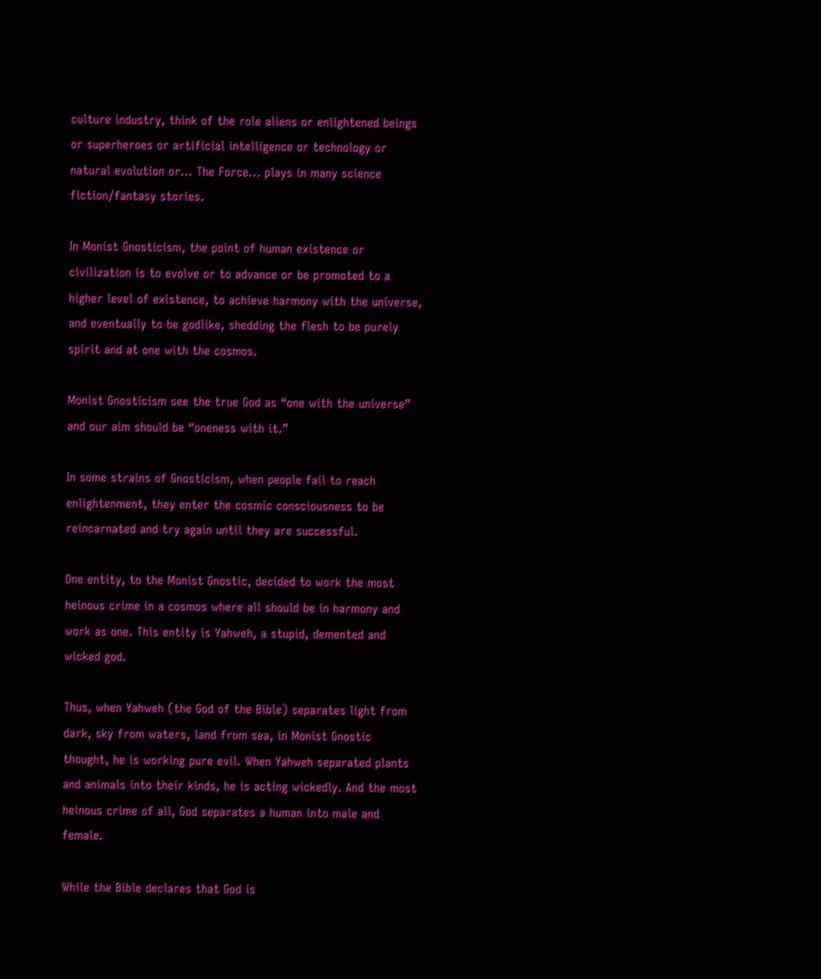culture industry, think of the role aliens or enlightened beings or superheroes or artificial intelligence or technology or natural evolution or… The Force… plays in many science fiction/fantasy stories.

In Monist Gnosticism, the point of human existence or civilization is to evolve or to advance or be promoted to a higher level of existence, to achieve harmony with the universe, and eventually to be godlike, shedding the flesh to be purely spirit and at one with the cosmos.

Monist Gnosticism see the true God as “one with the universe” and our aim should be “oneness with it.”

In some strains of Gnosticism, when people fail to reach enlightenment, they enter the cosmic consciousness to be reincarnated and try again until they are successful.

One entity, to the Monist Gnostic, decided to work the most heinous crime in a cosmos where all should be in harmony and work as one. This entity is Yahweh, a stupid, demented and wicked god.

Thus, when Yahweh (the God of the Bible) separates light from dark, sky from waters, land from sea, in Monist Gnostic thought, he is working pure evil. When Yahweh separated plants and animals into their kinds, he is acting wickedly. And the most heinous crime of all, God separates a human into male and female.

While the Bible declares that God is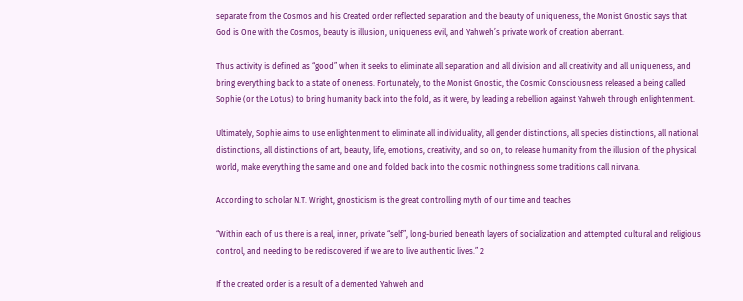separate from the Cosmos and his Created order reflected separation and the beauty of uniqueness, the Monist Gnostic says that God is One with the Cosmos, beauty is illusion, uniqueness evil, and Yahweh’s private work of creation aberrant.

Thus activity is defined as “good” when it seeks to eliminate all separation and all division and all creativity and all uniqueness, and bring everything back to a state of oneness. Fortunately, to the Monist Gnostic, the Cosmic Consciousness released a being called Sophie (or the Lotus) to bring humanity back into the fold, as it were, by leading a rebellion against Yahweh through enlightenment.

Ultimately, Sophie aims to use enlightenment to eliminate all individuality, all gender distinctions, all species distinctions, all national distinctions, all distinctions of art, beauty, life, emotions, creativity, and so on, to release humanity from the illusion of the physical world, make everything the same and one and folded back into the cosmic nothingness some traditions call nirvana.

According to scholar N.T. Wright, gnosticism is the great controlling myth of our time and teaches

“Within each of us there is a real, inner, private “self”, long-buried beneath layers of socialization and attempted cultural and religious control, and needing to be rediscovered if we are to live authentic lives.” 2

If the created order is a result of a demented Yahweh and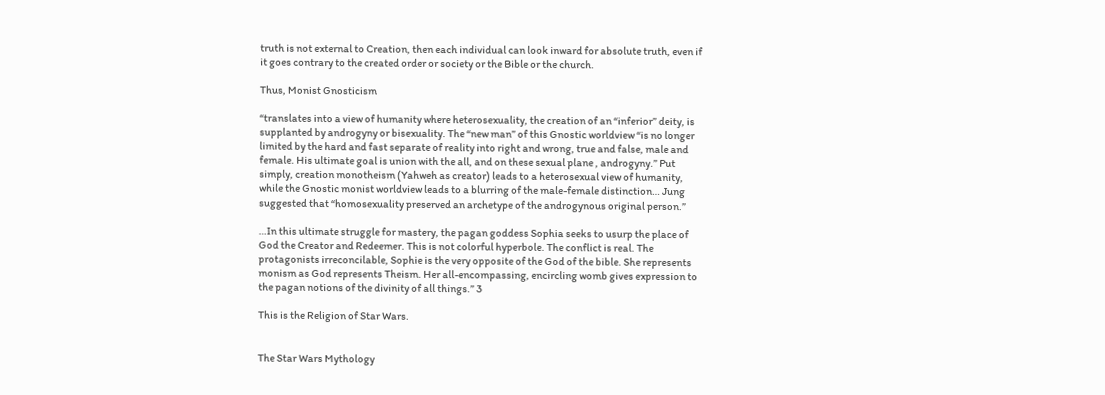truth is not external to Creation, then each individual can look inward for absolute truth, even if it goes contrary to the created order or society or the Bible or the church.

Thus, Monist Gnosticism

“translates into a view of humanity where heterosexuality, the creation of an “inferior” deity, is supplanted by androgyny or bisexuality. The “new man” of this Gnostic worldview “is no longer limited by the hard and fast separate of reality into right and wrong, true and false, male and female. His ultimate goal is union with the all, and on these sexual plane , androgyny.” Put simply, creation monotheism (Yahweh as creator) leads to a heterosexual view of humanity, while the Gnostic monist worldview leads to a blurring of the male-female distinction… Jung suggested that “homosexuality preserved an archetype of the androgynous original person.”

…In this ultimate struggle for mastery, the pagan goddess Sophia seeks to usurp the place of God the Creator and Redeemer. This is not colorful hyperbole. The conflict is real. The protagonists irreconcilable, Sophie is the very opposite of the God of the bible. She represents monism as God represents Theism. Her all-encompassing, encircling womb gives expression to the pagan notions of the divinity of all things.” 3

This is the Religion of Star Wars.


The Star Wars Mythology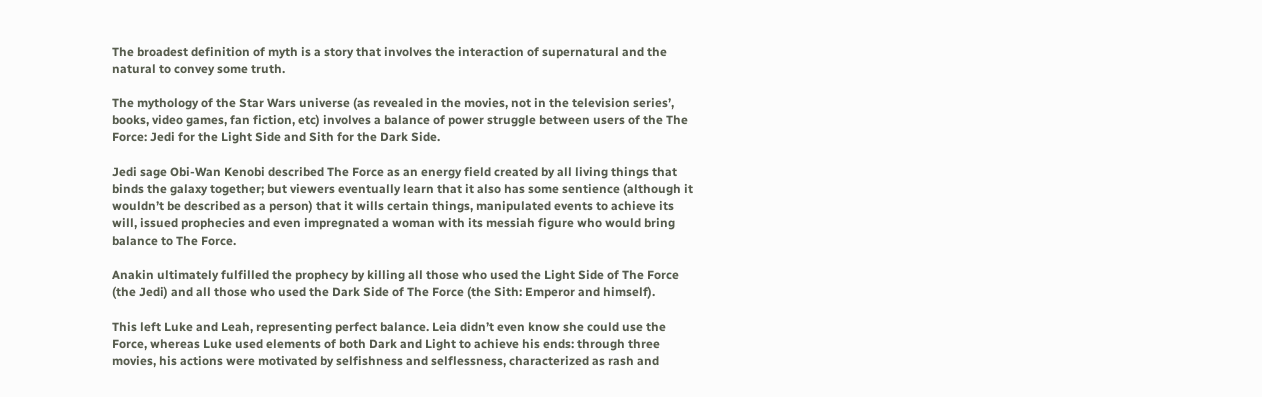The broadest definition of myth is a story that involves the interaction of supernatural and the natural to convey some truth.

The mythology of the Star Wars universe (as revealed in the movies, not in the television series’, books, video games, fan fiction, etc) involves a balance of power struggle between users of the The Force: Jedi for the Light Side and Sith for the Dark Side.

Jedi sage Obi-Wan Kenobi described The Force as an energy field created by all living things that binds the galaxy together; but viewers eventually learn that it also has some sentience (although it wouldn’t be described as a person) that it wills certain things, manipulated events to achieve its will, issued prophecies and even impregnated a woman with its messiah figure who would bring balance to The Force.

Anakin ultimately fulfilled the prophecy by killing all those who used the Light Side of The Force (the Jedi) and all those who used the Dark Side of The Force (the Sith: Emperor and himself).

This left Luke and Leah, representing perfect balance. Leia didn’t even know she could use the Force, whereas Luke used elements of both Dark and Light to achieve his ends: through three movies, his actions were motivated by selfishness and selflessness, characterized as rash and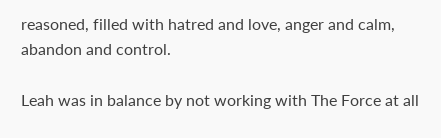reasoned, filled with hatred and love, anger and calm, abandon and control.

Leah was in balance by not working with The Force at all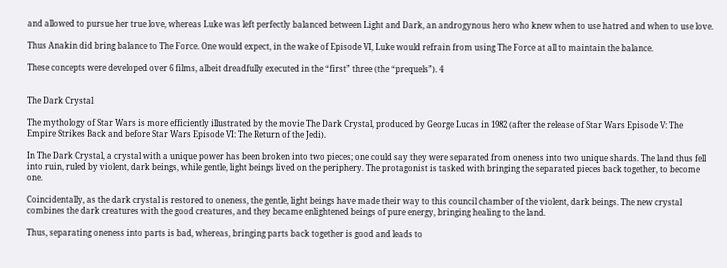and allowed to pursue her true love, whereas Luke was left perfectly balanced between Light and Dark, an androgynous hero who knew when to use hatred and when to use love.

Thus Anakin did bring balance to The Force. One would expect, in the wake of Episode VI, Luke would refrain from using The Force at all to maintain the balance.

These concepts were developed over 6 films, albeit dreadfully executed in the “first” three (the “prequels”). 4


The Dark Crystal

The mythology of Star Wars is more efficiently illustrated by the movie The Dark Crystal, produced by George Lucas in 1982 (after the release of Star Wars Episode V: The Empire Strikes Back and before Star Wars Episode VI: The Return of the Jedi).

In The Dark Crystal, a crystal with a unique power has been broken into two pieces; one could say they were separated from oneness into two unique shards. The land thus fell into ruin, ruled by violent, dark beings, while gentle, light beings lived on the periphery. The protagonist is tasked with bringing the separated pieces back together, to become one.

Coincidentally, as the dark crystal is restored to oneness, the gentle, light beings have made their way to this council chamber of the violent, dark beings. The new crystal combines the dark creatures with the good creatures, and they became enlightened beings of pure energy, bringing healing to the land.

Thus, separating oneness into parts is bad, whereas, bringing parts back together is good and leads to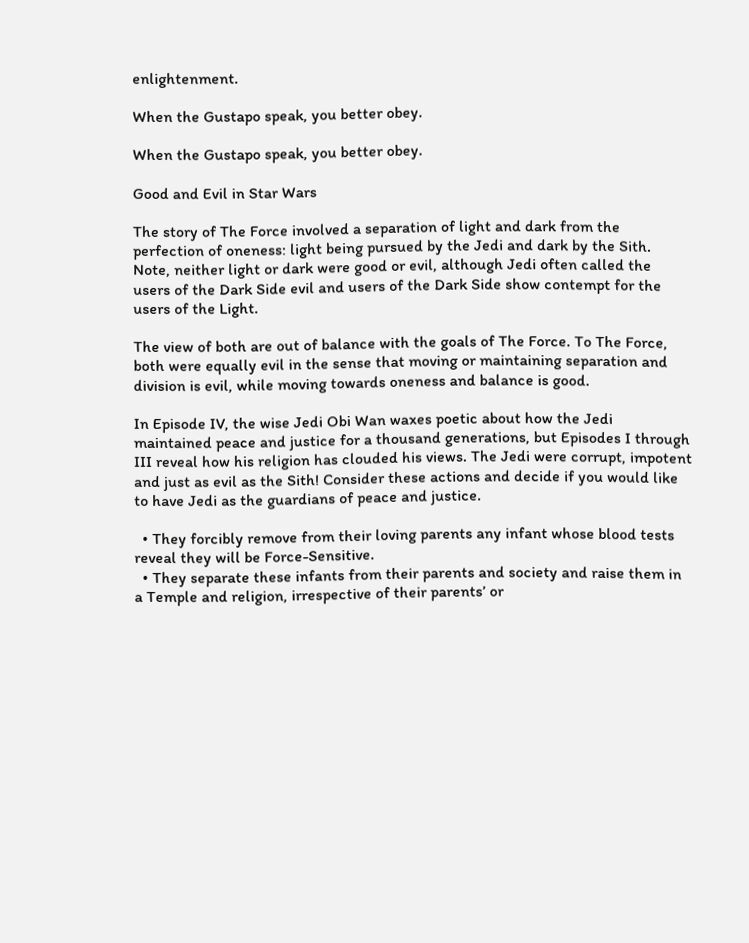enlightenment.

When the Gustapo speak, you better obey.

When the Gustapo speak, you better obey.

Good and Evil in Star Wars

The story of The Force involved a separation of light and dark from the perfection of oneness: light being pursued by the Jedi and dark by the Sith. Note, neither light or dark were good or evil, although Jedi often called the users of the Dark Side evil and users of the Dark Side show contempt for the users of the Light.

The view of both are out of balance with the goals of The Force. To The Force, both were equally evil in the sense that moving or maintaining separation and division is evil, while moving towards oneness and balance is good.

In Episode IV, the wise Jedi Obi Wan waxes poetic about how the Jedi maintained peace and justice for a thousand generations, but Episodes I through III reveal how his religion has clouded his views. The Jedi were corrupt, impotent and just as evil as the Sith! Consider these actions and decide if you would like to have Jedi as the guardians of peace and justice.

  • They forcibly remove from their loving parents any infant whose blood tests reveal they will be Force-Sensitive.
  • They separate these infants from their parents and society and raise them in a Temple and religion, irrespective of their parents’ or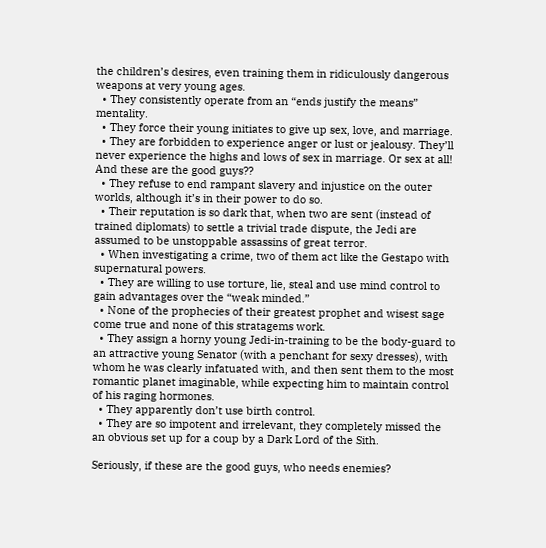the children’s desires, even training them in ridiculously dangerous weapons at very young ages.
  • They consistently operate from an “ends justify the means” mentality.
  • They force their young initiates to give up sex, love, and marriage.
  • They are forbidden to experience anger or lust or jealousy. They’ll never experience the highs and lows of sex in marriage. Or sex at all! And these are the good guys??
  • They refuse to end rampant slavery and injustice on the outer worlds, although it’s in their power to do so.
  • Their reputation is so dark that, when two are sent (instead of trained diplomats) to settle a trivial trade dispute, the Jedi are assumed to be unstoppable assassins of great terror.
  • When investigating a crime, two of them act like the Gestapo with supernatural powers.
  • They are willing to use torture, lie, steal and use mind control to gain advantages over the “weak minded.”
  • None of the prophecies of their greatest prophet and wisest sage come true and none of this stratagems work.
  • They assign a horny young Jedi-in-training to be the body-guard to an attractive young Senator (with a penchant for sexy dresses), with whom he was clearly infatuated with, and then sent them to the most romantic planet imaginable, while expecting him to maintain control of his raging hormones.
  • They apparently don’t use birth control.
  • They are so impotent and irrelevant, they completely missed the an obvious set up for a coup by a Dark Lord of the Sith.

Seriously, if these are the good guys, who needs enemies?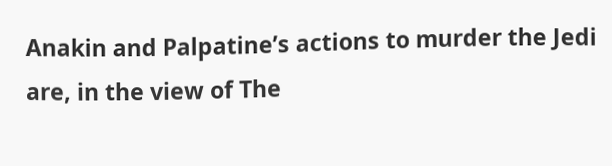Anakin and Palpatine’s actions to murder the Jedi are, in the view of The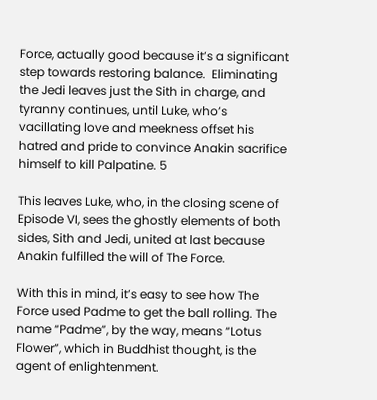Force, actually good because it’s a significant step towards restoring balance.  Eliminating the Jedi leaves just the Sith in charge, and tyranny continues, until Luke, who’s vacillating love and meekness offset his hatred and pride to convince Anakin sacrifice himself to kill Palpatine. 5

This leaves Luke, who, in the closing scene of Episode VI, sees the ghostly elements of both sides, Sith and Jedi, united at last because Anakin fulfilled the will of The Force.

With this in mind, it’s easy to see how The Force used Padme to get the ball rolling. The name “Padme”, by the way, means “Lotus Flower”, which in Buddhist thought, is the agent of enlightenment.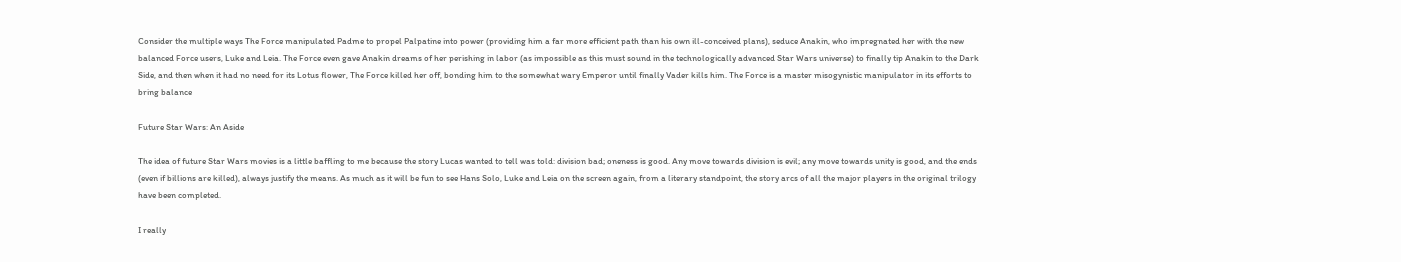Consider the multiple ways The Force manipulated Padme to propel Palpatine into power (providing him a far more efficient path than his own ill-conceived plans), seduce Anakin, who impregnated her with the new balanced Force users, Luke and Leia. The Force even gave Anakin dreams of her perishing in labor (as impossible as this must sound in the technologically advanced Star Wars universe) to finally tip Anakin to the Dark Side, and then when it had no need for its Lotus flower, The Force killed her off, bonding him to the somewhat wary Emperor until finally Vader kills him. The Force is a master misogynistic manipulator in its efforts to bring balance

Future Star Wars: An Aside

The idea of future Star Wars movies is a little baffling to me because the story Lucas wanted to tell was told: division bad; oneness is good. Any move towards division is evil; any move towards unity is good, and the ends (even if billions are killed), always justify the means. As much as it will be fun to see Hans Solo, Luke and Leia on the screen again, from a literary standpoint, the story arcs of all the major players in the original trilogy have been completed.

I really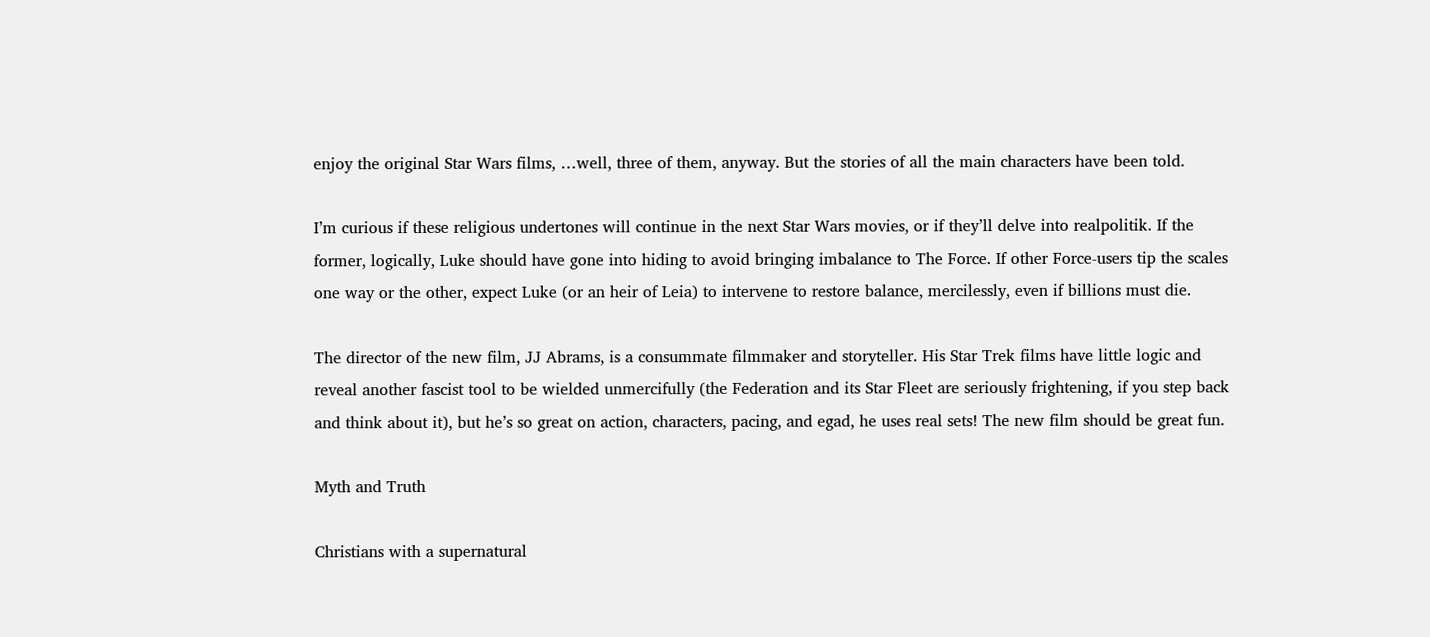enjoy the original Star Wars films, …well, three of them, anyway. But the stories of all the main characters have been told.

I’m curious if these religious undertones will continue in the next Star Wars movies, or if they’ll delve into realpolitik. If the former, logically, Luke should have gone into hiding to avoid bringing imbalance to The Force. If other Force-users tip the scales one way or the other, expect Luke (or an heir of Leia) to intervene to restore balance, mercilessly, even if billions must die.

The director of the new film, JJ Abrams, is a consummate filmmaker and storyteller. His Star Trek films have little logic and reveal another fascist tool to be wielded unmercifully (the Federation and its Star Fleet are seriously frightening, if you step back and think about it), but he’s so great on action, characters, pacing, and egad, he uses real sets! The new film should be great fun.

Myth and Truth

Christians with a supernatural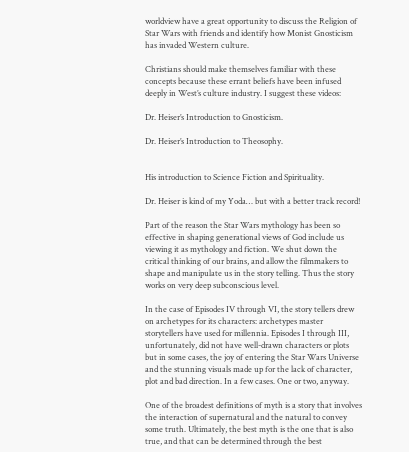worldview have a great opportunity to discuss the Religion of Star Wars with friends and identify how Monist Gnosticism has invaded Western culture.

Christians should make themselves familiar with these concepts because these errant beliefs have been infused deeply in West’s culture industry. I suggest these videos:

Dr. Heiser’s Introduction to Gnosticism.

Dr. Heiser’s Introduction to Theosophy.


His introduction to Science Fiction and Spirituality.

Dr. Heiser is kind of my Yoda… but with a better track record!

Part of the reason the Star Wars mythology has been so effective in shaping generational views of God include us viewing it as mythology and fiction. We shut down the critical thinking of our brains, and allow the filmmakers to shape and manipulate us in the story telling. Thus the story works on very deep subconscious level.

In the case of Episodes IV through VI, the story tellers drew on archetypes for its characters: archetypes master storytellers have used for millennia. Episodes I through III, unfortunately, did not have well-drawn characters or plots but in some cases, the joy of entering the Star Wars Universe and the stunning visuals made up for the lack of character, plot and bad direction. In a few cases. One or two, anyway.

One of the broadest definitions of myth is a story that involves the interaction of supernatural and the natural to convey some truth. Ultimately, the best myth is the one that is also true, and that can be determined through the best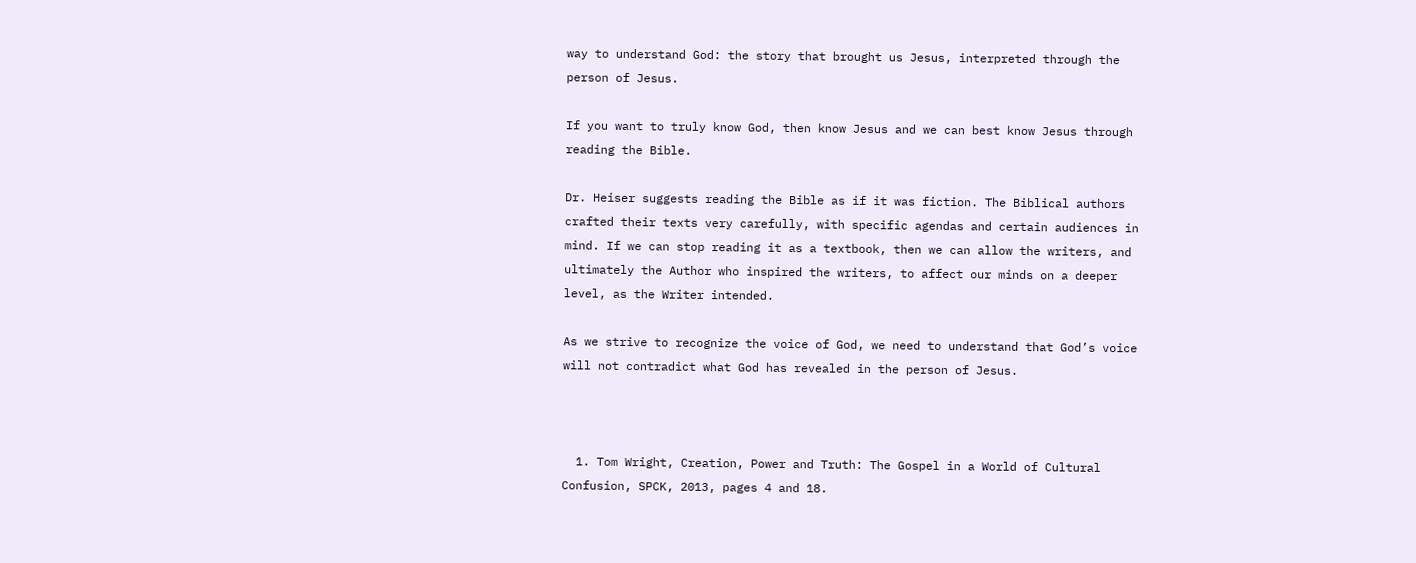way to understand God: the story that brought us Jesus, interpreted through the person of Jesus.

If you want to truly know God, then know Jesus and we can best know Jesus through reading the Bible.

Dr. Heiser suggests reading the Bible as if it was fiction. The Biblical authors crafted their texts very carefully, with specific agendas and certain audiences in mind. If we can stop reading it as a textbook, then we can allow the writers, and ultimately the Author who inspired the writers, to affect our minds on a deeper level, as the Writer intended.

As we strive to recognize the voice of God, we need to understand that God’s voice will not contradict what God has revealed in the person of Jesus.



  1. Tom Wright, Creation, Power and Truth: The Gospel in a World of Cultural Confusion, SPCK, 2013, pages 4 and 18.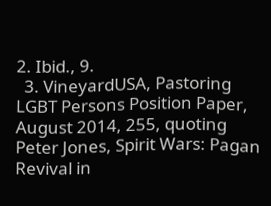2. Ibid., 9.
  3. VineyardUSA, Pastoring LGBT Persons Position Paper, August 2014, 255, quoting Peter Jones, Spirit Wars: Pagan Revival in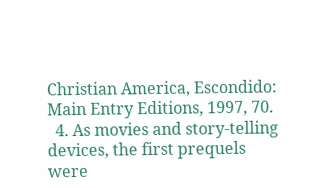Christian America, Escondido: Main Entry Editions, 1997, 70.
  4. As movies and story-telling devices, the first prequels were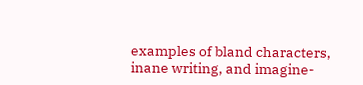examples of bland characters, inane writing, and imagine-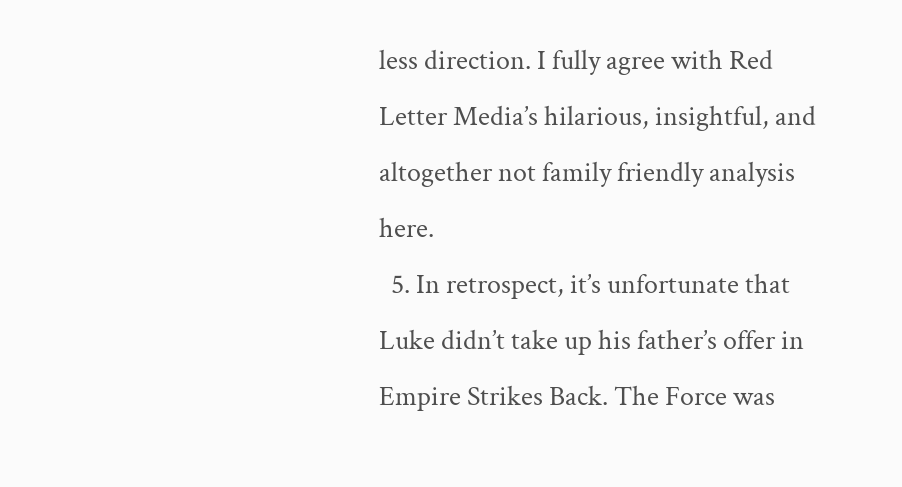less direction. I fully agree with Red Letter Media’s hilarious, insightful, and altogether not family friendly analysis here.
  5. In retrospect, it’s unfortunate that Luke didn’t take up his father’s offer in Empire Strikes Back. The Force was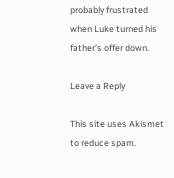probably frustrated when Luke turned his father’s offer down.

Leave a Reply

This site uses Akismet to reduce spam.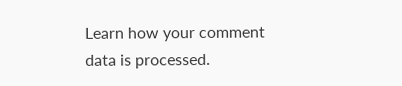Learn how your comment data is processed.